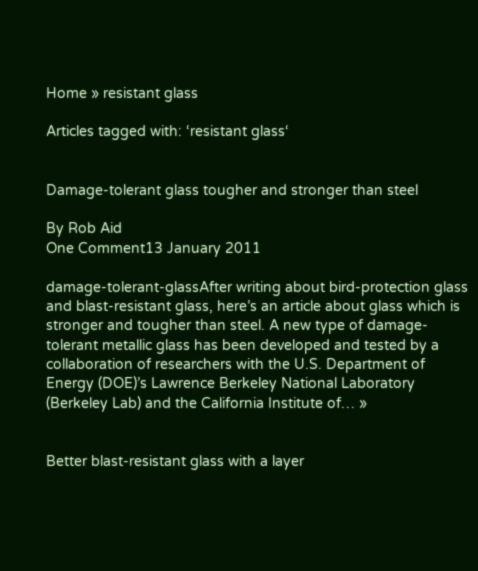Home » resistant glass

Articles tagged with: ‘resistant glass‘


Damage-tolerant glass tougher and stronger than steel

By Rob Aid
One Comment13 January 2011

damage-tolerant-glassAfter writing about bird-protection glass and blast-resistant glass, here’s an article about glass which is stronger and tougher than steel. A new type of damage-tolerant metallic glass has been developed and tested by a collaboration of researchers with the U.S. Department of Energy (DOE)’s Lawrence Berkeley National Laboratory (Berkeley Lab) and the California Institute of… »


Better blast-resistant glass with a layer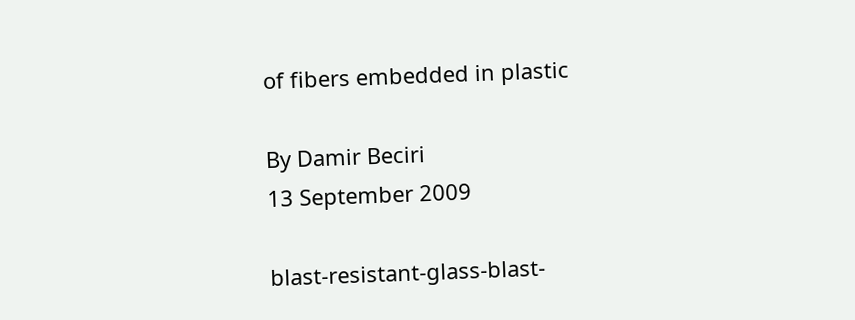of fibers embedded in plastic

By Damir Beciri
13 September 2009

blast-resistant-glass-blast-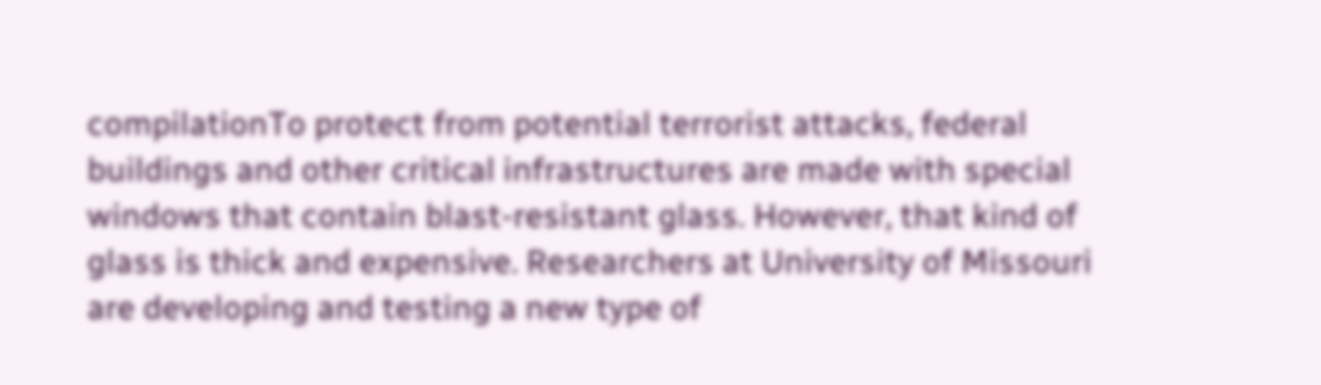compilationTo protect from potential terrorist attacks, federal buildings and other critical infrastructures are made with special windows that contain blast-resistant glass. However, that kind of glass is thick and expensive. Researchers at University of Missouri are developing and testing a new type of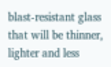blast-resistant glass that will be thinner, lighter and less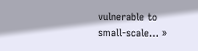vulnerable to small-scale… »